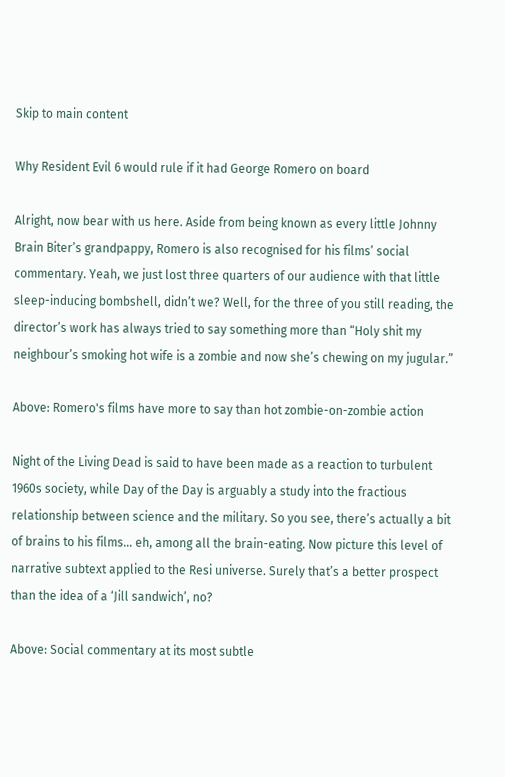Skip to main content

Why Resident Evil 6 would rule if it had George Romero on board

Alright, now bear with us here. Aside from being known as every little Johnny Brain Biter’s grandpappy, Romero is also recognised for his films’ social commentary. Yeah, we just lost three quarters of our audience with that little sleep-inducing bombshell, didn’t we? Well, for the three of you still reading, the director’s work has always tried to say something more than “Holy shit my neighbour’s smoking hot wife is a zombie and now she’s chewing on my jugular.”

Above: Romero's films have more to say than hot zombie-on-zombie action

Night of the Living Dead is said to have been made as a reaction to turbulent 1960s society, while Day of the Day is arguably a study into the fractious relationship between science and the military. So you see, there’s actually a bit of brains to his films… eh, among all the brain-eating. Now picture this level of narrative subtext applied to the Resi universe. Surely that’s a better prospect than the idea of a ‘Jill sandwich’, no?

Above: Social commentary at its most subtle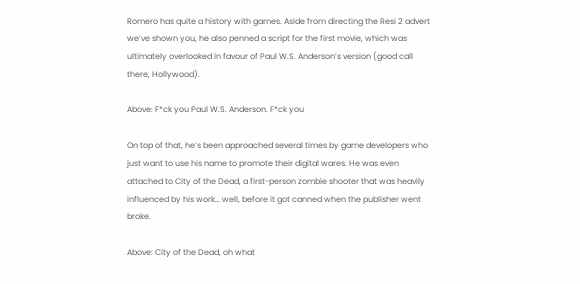Romero has quite a history with games. Aside from directing the Resi 2 advert we’ve shown you, he also penned a script for the first movie, which was ultimately overlooked in favour of Paul W.S. Anderson’s version (good call there, Hollywood).

Above: F*ck you Paul W.S. Anderson. F*ck you

On top of that, he’s been approached several times by game developers who just want to use his name to promote their digital wares. He was even attached to City of the Dead, a first-person zombie shooter that was heavily influenced by his work… well, before it got canned when the publisher went broke.

Above: City of the Dead, oh what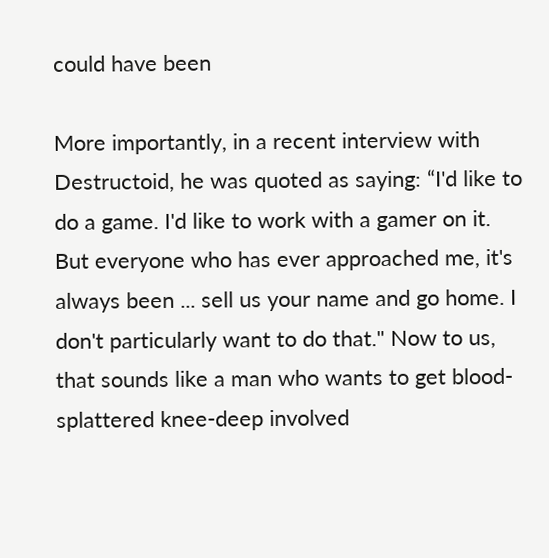could have been

More importantly, in a recent interview with Destructoid, he was quoted as saying: “I'd like to do a game. I'd like to work with a gamer on it. But everyone who has ever approached me, it's always been ... sell us your name and go home. I don't particularly want to do that." Now to us, that sounds like a man who wants to get blood-splattered knee-deep involved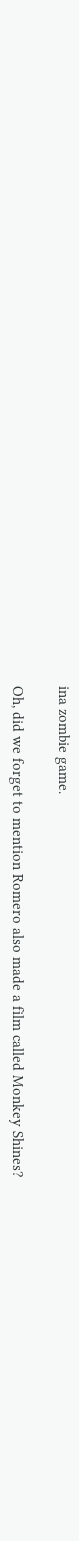ina zombie game.

Oh, did we forget to mention Romero also made a film called Monkey Shines?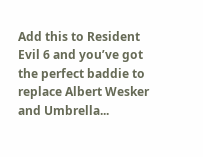Add this to Resident Evil 6 and you’ve got the perfect baddie to replace Albert Wesker and Umbrella...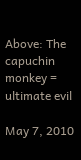Above: The capuchin monkey = ultimate evil

May 7, 2010